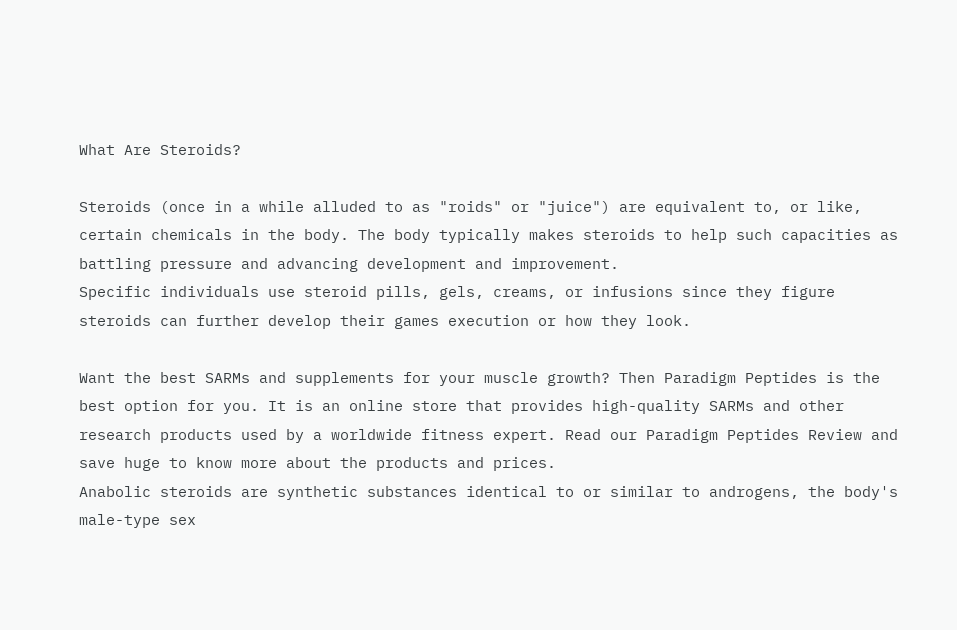What Are Steroids?

Steroids (once in a while alluded to as "roids" or "juice") are equivalent to, or like, certain chemicals in the body. The body typically makes steroids to help such capacities as battling pressure and advancing development and improvement.
Specific individuals use steroid pills, gels, creams, or infusions since they figure steroids can further develop their games execution or how they look.

Want the best SARMs and supplements for your muscle growth? Then Paradigm Peptides is the best option for you. It is an online store that provides high-quality SARMs and other research products used by a worldwide fitness expert. Read our Paradigm Peptides Review and save huge to know more about the products and prices.
Anabolic steroids are synthetic substances identical to or similar to androgens, the body's male-type sex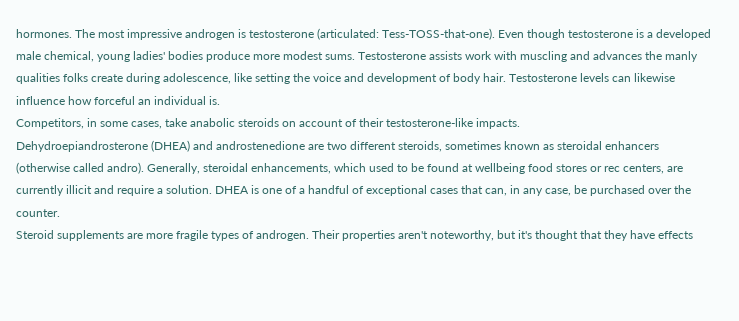hormones. The most impressive androgen is testosterone (articulated: Tess-TOSS-that-one). Even though testosterone is a developed male chemical, young ladies' bodies produce more modest sums. Testosterone assists work with muscling and advances the manly qualities folks create during adolescence, like setting the voice and development of body hair. Testosterone levels can likewise influence how forceful an individual is.
Competitors, in some cases, take anabolic steroids on account of their testosterone-like impacts.
Dehydroepiandrosterone (DHEA) and androstenedione are two different steroids, sometimes known as steroidal enhancers (otherwise called andro). Generally, steroidal enhancements, which used to be found at wellbeing food stores or rec centers, are currently illicit and require a solution. DHEA is one of a handful of exceptional cases that can, in any case, be purchased over the counter.
Steroid supplements are more fragile types of androgen. Their properties aren't noteworthy, but it's thought that they have effects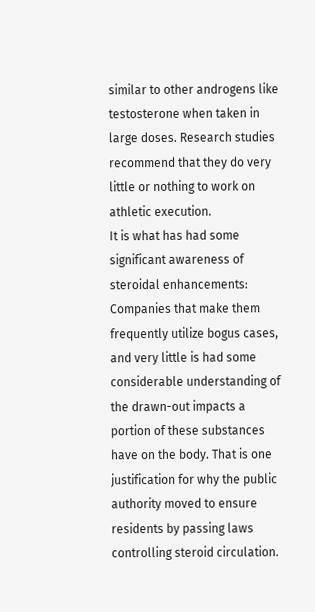similar to other androgens like testosterone when taken in large doses. Research studies recommend that they do very little or nothing to work on athletic execution.
It is what has had some significant awareness of steroidal enhancements: Companies that make them frequently utilize bogus cases, and very little is had some considerable understanding of the drawn-out impacts a portion of these substances have on the body. That is one justification for why the public authority moved to ensure residents by passing laws controlling steroid circulation.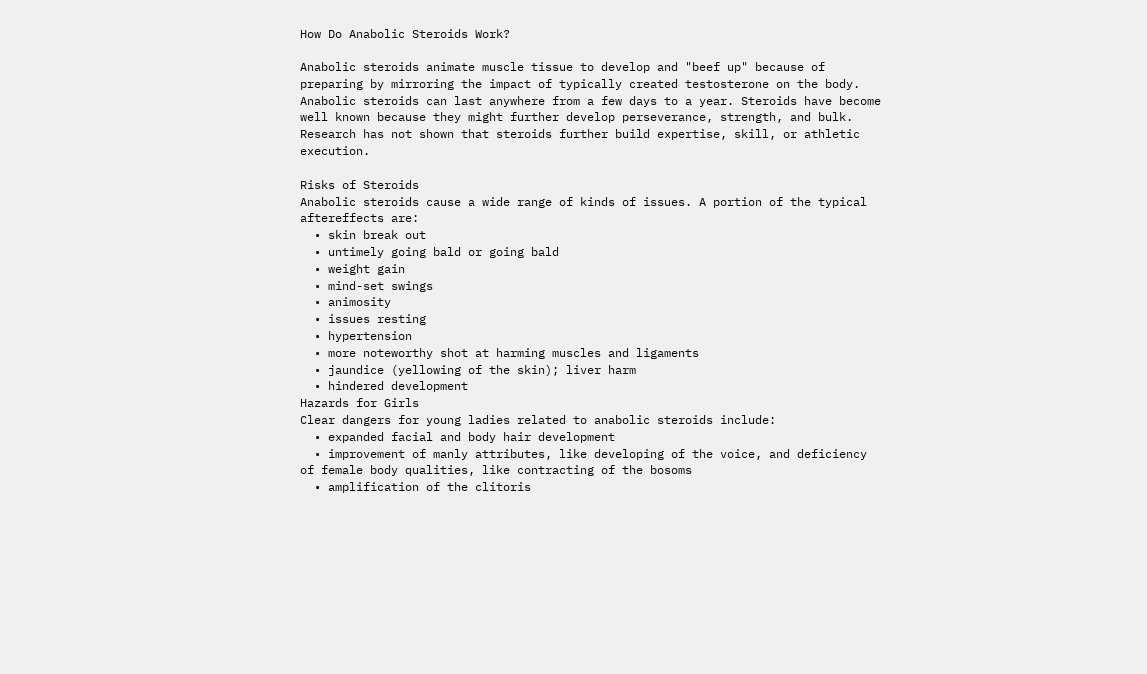How Do Anabolic Steroids Work?

Anabolic steroids animate muscle tissue to develop and "beef up" because of preparing by mirroring the impact of typically created testosterone on the body. Anabolic steroids can last anywhere from a few days to a year. Steroids have become well known because they might further develop perseverance, strength, and bulk. Research has not shown that steroids further build expertise, skill, or athletic execution.

Risks of Steroids
Anabolic steroids cause a wide range of kinds of issues. A portion of the typical aftereffects are:
  • skin break out
  • untimely going bald or going bald
  • weight gain
  • mind-set swings
  • animosity
  • issues resting
  • hypertension
  • more noteworthy shot at harming muscles and ligaments
  • jaundice (yellowing of the skin); liver harm
  • hindered development
Hazards for Girls
Clear dangers for young ladies related to anabolic steroids include:
  • expanded facial and body hair development
  • improvement of manly attributes, like developing of the voice, and deficiency of female body qualities, like contracting of the bosoms
  • amplification of the clitoris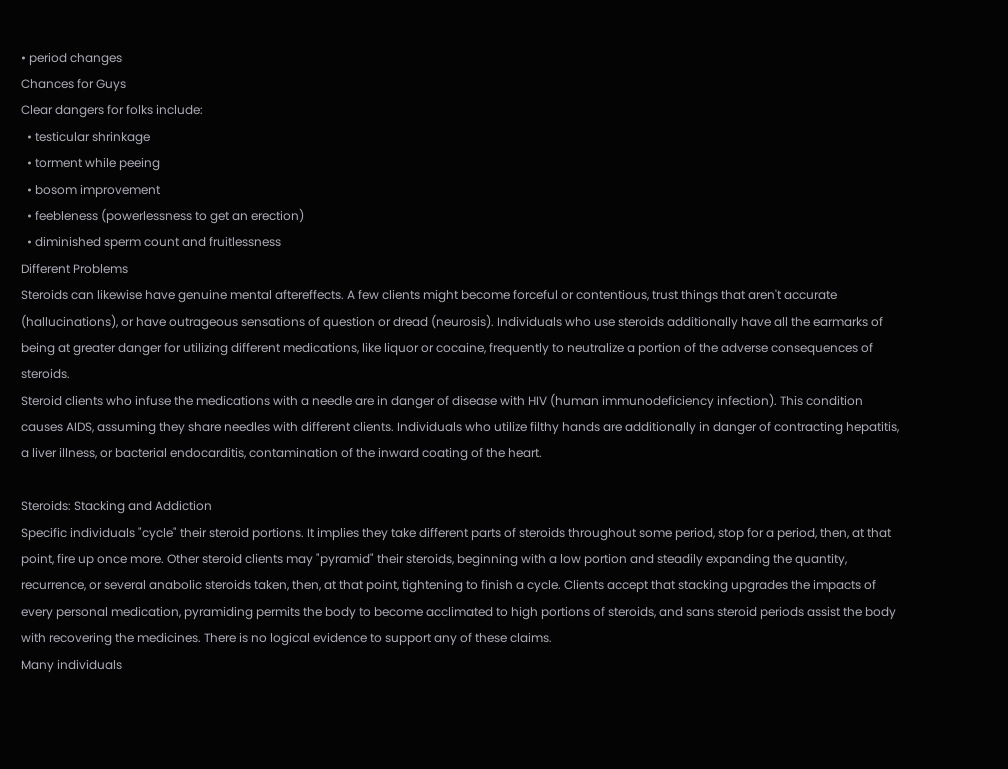• period changes
Chances for Guys
Clear dangers for folks include:
  • testicular shrinkage
  • torment while peeing
  • bosom improvement
  • feebleness (powerlessness to get an erection)
  • diminished sperm count and fruitlessness
Different Problems
Steroids can likewise have genuine mental aftereffects. A few clients might become forceful or contentious, trust things that aren't accurate (hallucinations), or have outrageous sensations of question or dread (neurosis). Individuals who use steroids additionally have all the earmarks of being at greater danger for utilizing different medications, like liquor or cocaine, frequently to neutralize a portion of the adverse consequences of steroids.
Steroid clients who infuse the medications with a needle are in danger of disease with HIV (human immunodeficiency infection). This condition causes AIDS, assuming they share needles with different clients. Individuals who utilize filthy hands are additionally in danger of contracting hepatitis, a liver illness, or bacterial endocarditis, contamination of the inward coating of the heart.

Steroids: Stacking and Addiction
Specific individuals "cycle" their steroid portions. It implies they take different parts of steroids throughout some period, stop for a period, then, at that point, fire up once more. Other steroid clients may "pyramid" their steroids, beginning with a low portion and steadily expanding the quantity, recurrence, or several anabolic steroids taken, then, at that point, tightening to finish a cycle. Clients accept that stacking upgrades the impacts of every personal medication, pyramiding permits the body to become acclimated to high portions of steroids, and sans steroid periods assist the body with recovering the medicines. There is no logical evidence to support any of these claims.
Many individuals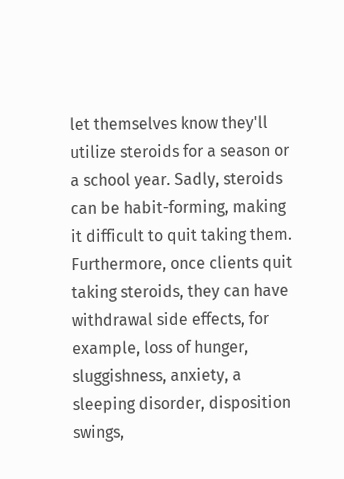let themselves know they'll utilize steroids for a season or a school year. Sadly, steroids can be habit-forming, making it difficult to quit taking them.
Furthermore, once clients quit taking steroids, they can have withdrawal side effects, for example, loss of hunger, sluggishness, anxiety, a sleeping disorder, disposition swings,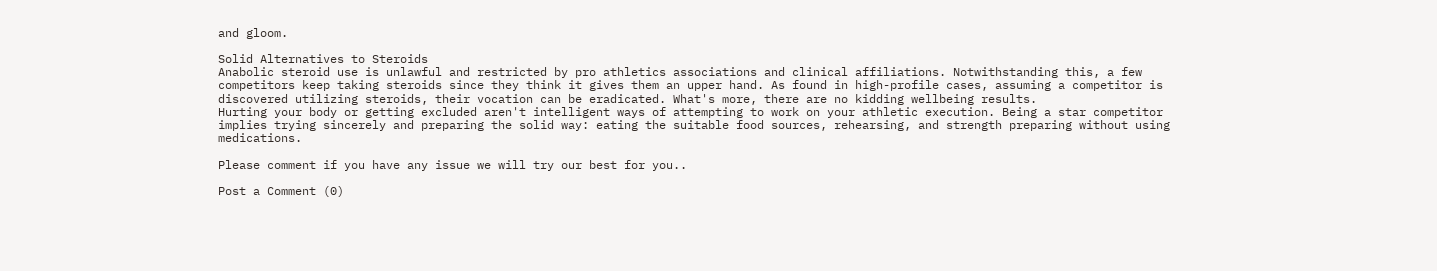and gloom.

Solid Alternatives to Steroids
Anabolic steroid use is unlawful and restricted by pro athletics associations and clinical affiliations. Notwithstanding this, a few competitors keep taking steroids since they think it gives them an upper hand. As found in high-profile cases, assuming a competitor is discovered utilizing steroids, their vocation can be eradicated. What's more, there are no kidding wellbeing results.
Hurting your body or getting excluded aren't intelligent ways of attempting to work on your athletic execution. Being a star competitor implies trying sincerely and preparing the solid way: eating the suitable food sources, rehearsing, and strength preparing without using medications.

Please comment if you have any issue we will try our best for you..

Post a Comment (0)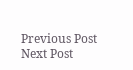Previous Post Next Post